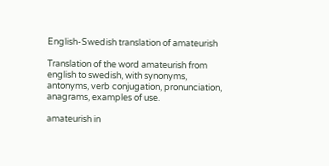English-Swedish translation of amateurish

Translation of the word amateurish from english to swedish, with synonyms, antonyms, verb conjugation, pronunciation, anagrams, examples of use.

amateurish in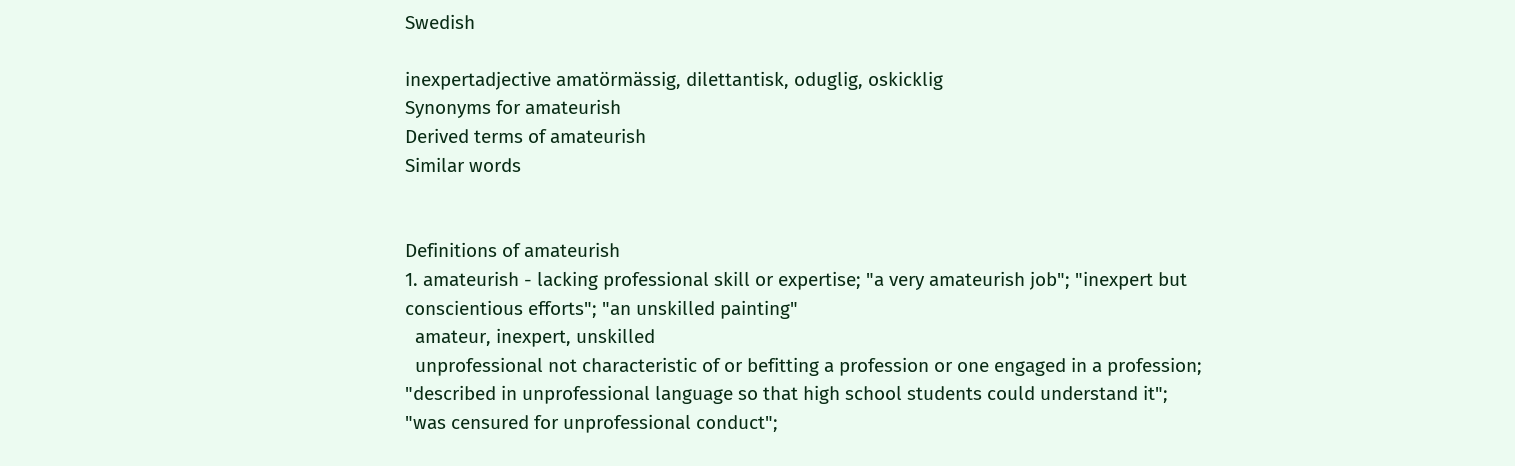Swedish

inexpertadjective amatörmässig, dilettantisk, oduglig, oskicklig
Synonyms for amateurish
Derived terms of amateurish
Similar words


Definitions of amateurish
1. amateurish - lacking professional skill or expertise; "a very amateurish job"; "inexpert but conscientious efforts"; "an unskilled painting"
  amateur, inexpert, unskilled
  unprofessional not characteristic of or befitting a profession or one engaged in a profession; "described in unprofessional language so that high school students could understand it"; "was censured for unprofessional conduct";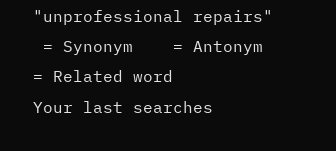"unprofessional repairs"
 = Synonym    = Antonym    = Related word
Your last searches